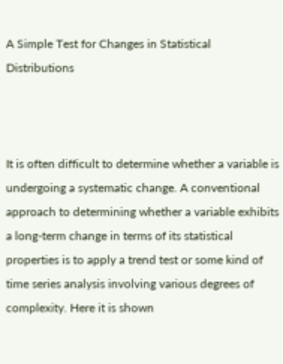A Simple Test for Changes in Statistical Distributions



It is often difficult to determine whether a variable is undergoing a systematic change. A conventional approach to determining whether a variable exhibits a long-term change in terms of its statistical properties is to apply a trend test or some kind of time series analysis involving various degrees of complexity. Here it is shown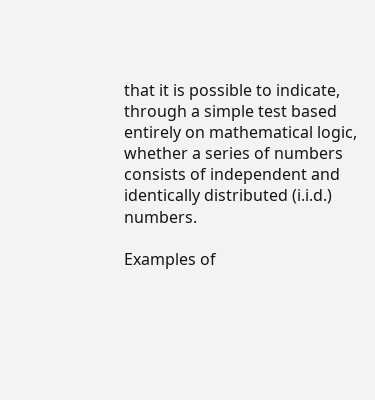that it is possible to indicate, through a simple test based entirely on mathematical logic, whether a series of numbers consists of independent and identically distributed (i.i.d.) numbers.

Examples of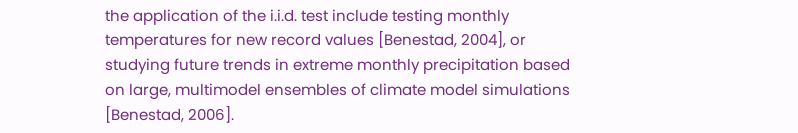the application of the i.i.d. test include testing monthly temperatures for new record values [Benestad, 2004], or studying future trends in extreme monthly precipitation based on large, multimodel ensembles of climate model simulations [Benestad, 2006].